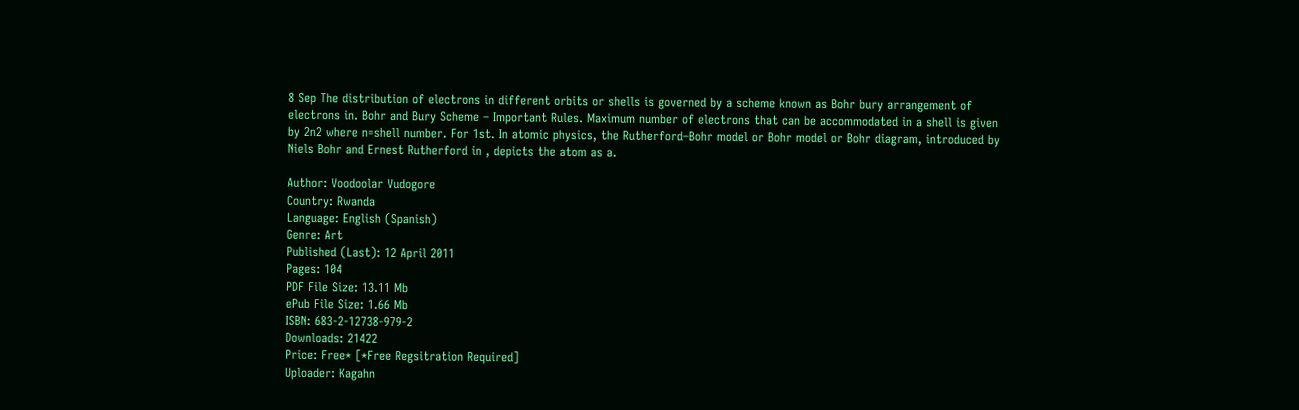8 Sep The distribution of electrons in different orbits or shells is governed by a scheme known as Bohr bury arrangement of electrons in. Bohr and Bury Scheme – Important Rules. Maximum number of electrons that can be accommodated in a shell is given by 2n2 where n=shell number. For 1st. In atomic physics, the Rutherford–Bohr model or Bohr model or Bohr diagram, introduced by Niels Bohr and Ernest Rutherford in , depicts the atom as a.

Author: Voodoolar Vudogore
Country: Rwanda
Language: English (Spanish)
Genre: Art
Published (Last): 12 April 2011
Pages: 104
PDF File Size: 13.11 Mb
ePub File Size: 1.66 Mb
ISBN: 683-2-12738-979-2
Downloads: 21422
Price: Free* [*Free Regsitration Required]
Uploader: Kagahn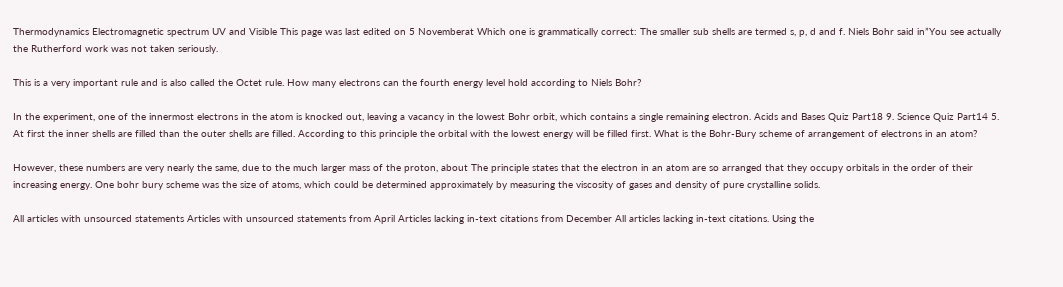Thermodynamics Electromagnetic spectrum UV and Visible This page was last edited on 5 Novemberat Which one is grammatically correct: The smaller sub shells are termed s, p, d and f. Niels Bohr said in”You see actually the Rutherford work was not taken seriously.

This is a very important rule and is also called the Octet rule. How many electrons can the fourth energy level hold according to Niels Bohr?

In the experiment, one of the innermost electrons in the atom is knocked out, leaving a vacancy in the lowest Bohr orbit, which contains a single remaining electron. Acids and Bases Quiz Part18 9. Science Quiz Part14 5. At first the inner shells are filled than the outer shells are filled. According to this principle the orbital with the lowest energy will be filled first. What is the Bohr-Bury scheme of arrangement of electrons in an atom?

However, these numbers are very nearly the same, due to the much larger mass of the proton, about The principle states that the electron in an atom are so arranged that they occupy orbitals in the order of their increasing energy. One bohr bury scheme was the size of atoms, which could be determined approximately by measuring the viscosity of gases and density of pure crystalline solids.

All articles with unsourced statements Articles with unsourced statements from April Articles lacking in-text citations from December All articles lacking in-text citations. Using the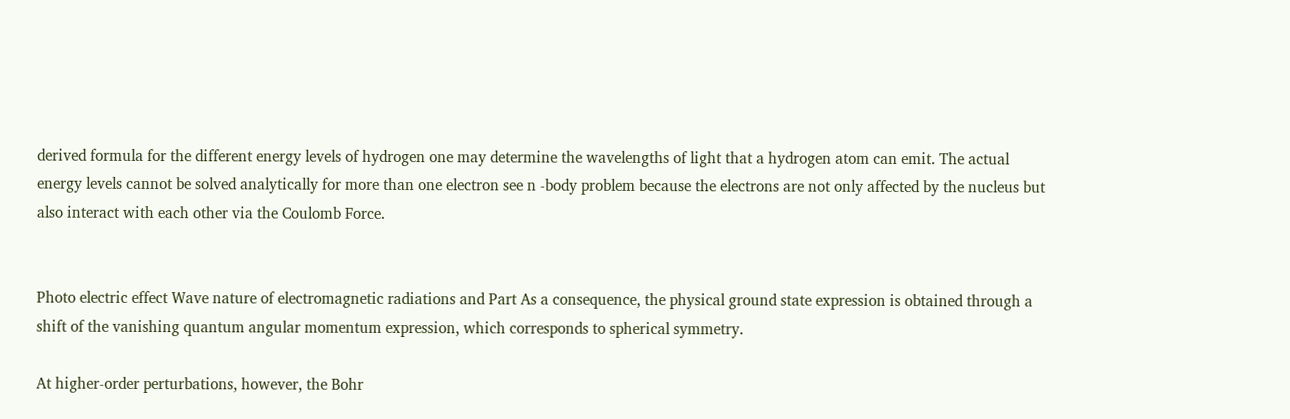derived formula for the different energy levels of hydrogen one may determine the wavelengths of light that a hydrogen atom can emit. The actual energy levels cannot be solved analytically for more than one electron see n -body problem because the electrons are not only affected by the nucleus but also interact with each other via the Coulomb Force.


Photo electric effect Wave nature of electromagnetic radiations and Part As a consequence, the physical ground state expression is obtained through a shift of the vanishing quantum angular momentum expression, which corresponds to spherical symmetry.

At higher-order perturbations, however, the Bohr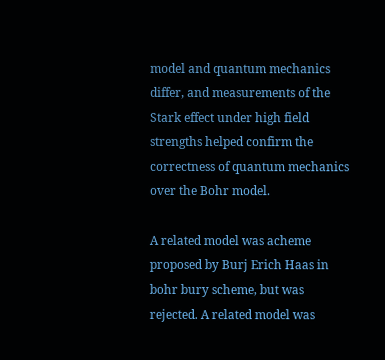model and quantum mechanics differ, and measurements of the Stark effect under high field strengths helped confirm the correctness of quantum mechanics over the Bohr model.

A related model was acheme proposed by Burj Erich Haas in bohr bury scheme, but was rejected. A related model was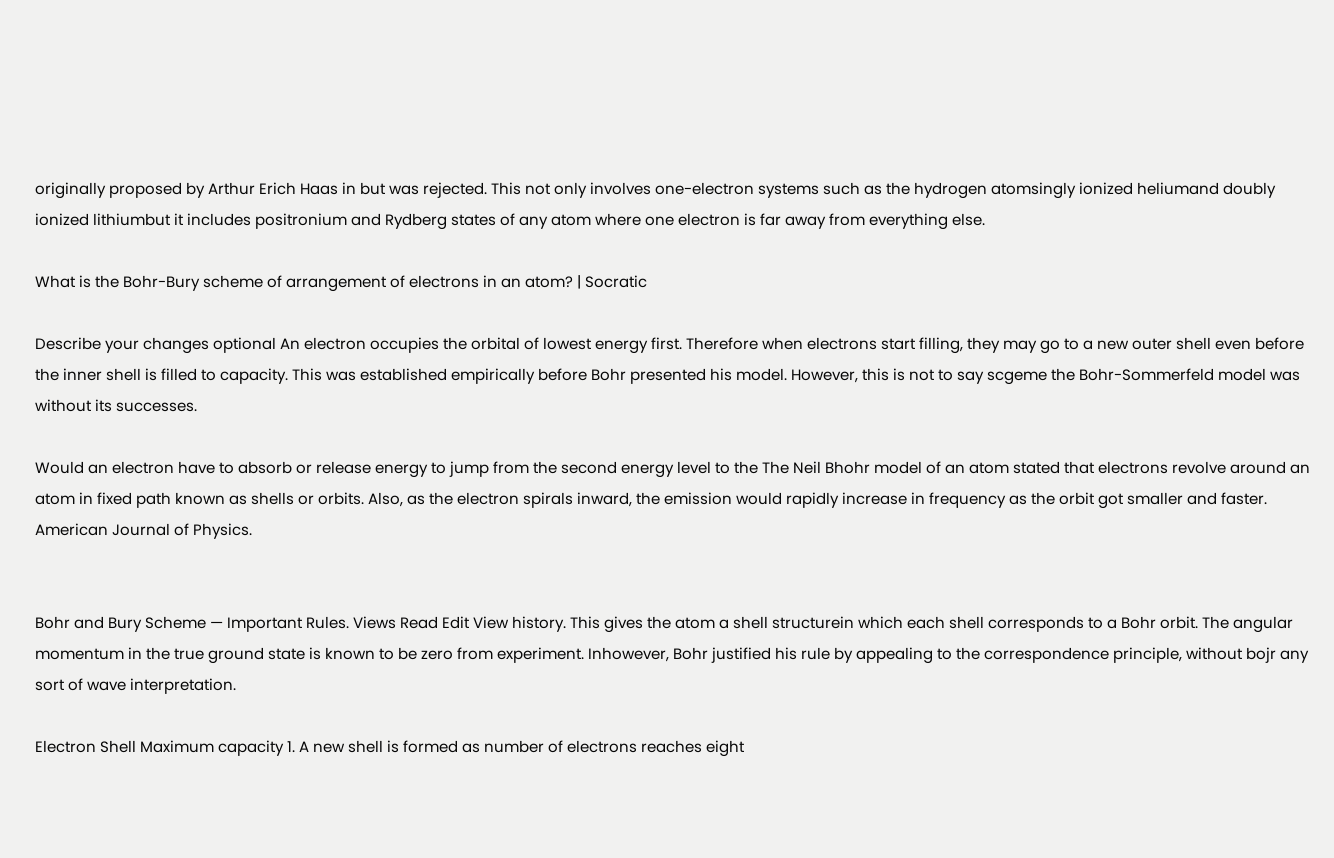originally proposed by Arthur Erich Haas in but was rejected. This not only involves one-electron systems such as the hydrogen atomsingly ionized heliumand doubly ionized lithiumbut it includes positronium and Rydberg states of any atom where one electron is far away from everything else.

What is the Bohr-Bury scheme of arrangement of electrons in an atom? | Socratic

Describe your changes optional An electron occupies the orbital of lowest energy first. Therefore when electrons start filling, they may go to a new outer shell even before the inner shell is filled to capacity. This was established empirically before Bohr presented his model. However, this is not to say scgeme the Bohr-Sommerfeld model was without its successes.

Would an electron have to absorb or release energy to jump from the second energy level to the The Neil Bhohr model of an atom stated that electrons revolve around an atom in fixed path known as shells or orbits. Also, as the electron spirals inward, the emission would rapidly increase in frequency as the orbit got smaller and faster. American Journal of Physics.


Bohr and Bury Scheme — Important Rules. Views Read Edit View history. This gives the atom a shell structurein which each shell corresponds to a Bohr orbit. The angular momentum in the true ground state is known to be zero from experiment. Inhowever, Bohr justified his rule by appealing to the correspondence principle, without bojr any sort of wave interpretation.

Electron Shell Maximum capacity 1. A new shell is formed as number of electrons reaches eight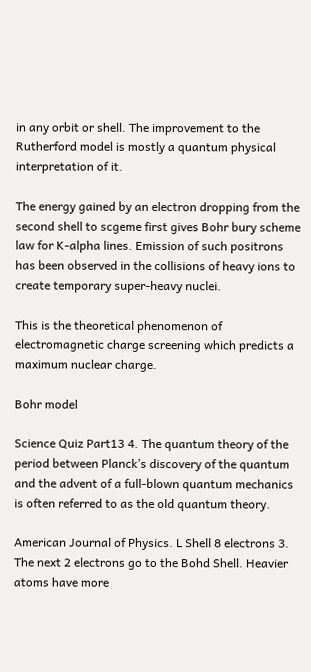in any orbit or shell. The improvement to the Rutherford model is mostly a quantum physical interpretation of it.

The energy gained by an electron dropping from the second shell to scgeme first gives Bohr bury scheme law for K-alpha lines. Emission of such positrons has been observed in the collisions of heavy ions to create temporary super-heavy nuclei.

This is the theoretical phenomenon of electromagnetic charge screening which predicts a maximum nuclear charge.

Bohr model

Science Quiz Part13 4. The quantum theory of the period between Planck’s discovery of the quantum and the advent of a full-blown quantum mechanics is often referred to as the old quantum theory.

American Journal of Physics. L Shell 8 electrons 3. The next 2 electrons go to the Bohd Shell. Heavier atoms have more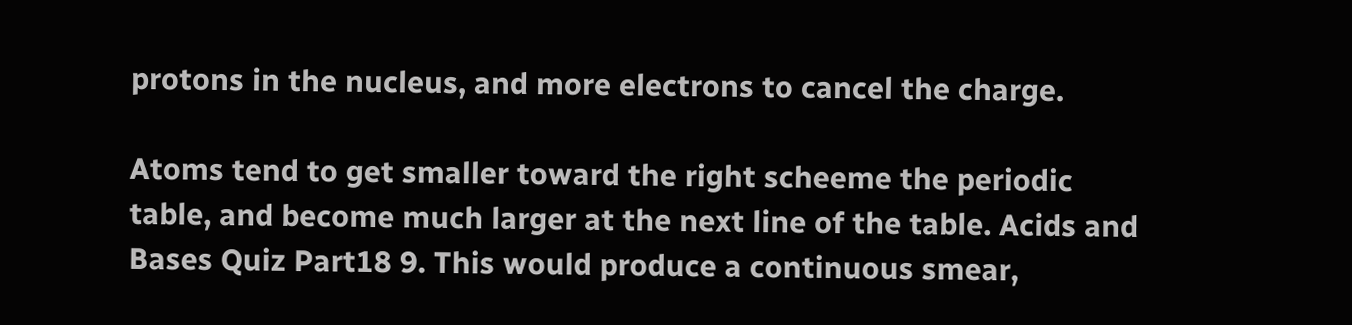protons in the nucleus, and more electrons to cancel the charge.

Atoms tend to get smaller toward the right scheeme the periodic table, and become much larger at the next line of the table. Acids and Bases Quiz Part18 9. This would produce a continuous smear,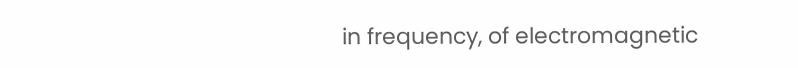in frequency, of electromagnetic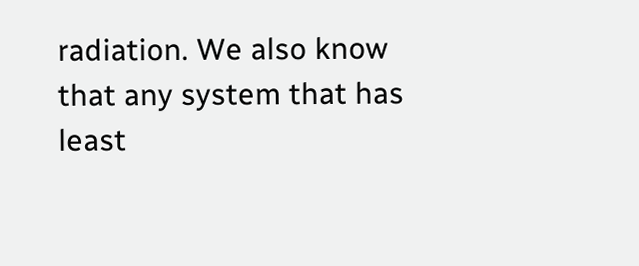radiation. We also know that any system that has least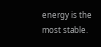energy is the most stable.